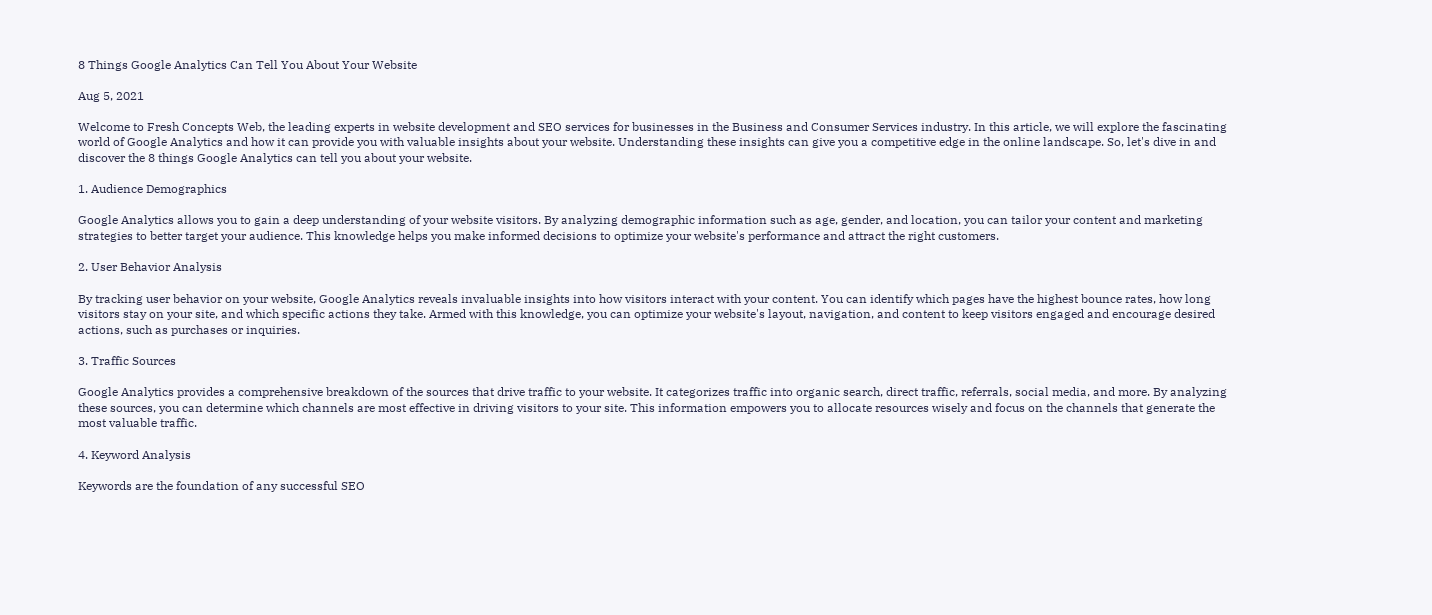8 Things Google Analytics Can Tell You About Your Website

Aug 5, 2021

Welcome to Fresh Concepts Web, the leading experts in website development and SEO services for businesses in the Business and Consumer Services industry. In this article, we will explore the fascinating world of Google Analytics and how it can provide you with valuable insights about your website. Understanding these insights can give you a competitive edge in the online landscape. So, let's dive in and discover the 8 things Google Analytics can tell you about your website.

1. Audience Demographics

Google Analytics allows you to gain a deep understanding of your website visitors. By analyzing demographic information such as age, gender, and location, you can tailor your content and marketing strategies to better target your audience. This knowledge helps you make informed decisions to optimize your website's performance and attract the right customers.

2. User Behavior Analysis

By tracking user behavior on your website, Google Analytics reveals invaluable insights into how visitors interact with your content. You can identify which pages have the highest bounce rates, how long visitors stay on your site, and which specific actions they take. Armed with this knowledge, you can optimize your website's layout, navigation, and content to keep visitors engaged and encourage desired actions, such as purchases or inquiries.

3. Traffic Sources

Google Analytics provides a comprehensive breakdown of the sources that drive traffic to your website. It categorizes traffic into organic search, direct traffic, referrals, social media, and more. By analyzing these sources, you can determine which channels are most effective in driving visitors to your site. This information empowers you to allocate resources wisely and focus on the channels that generate the most valuable traffic.

4. Keyword Analysis

Keywords are the foundation of any successful SEO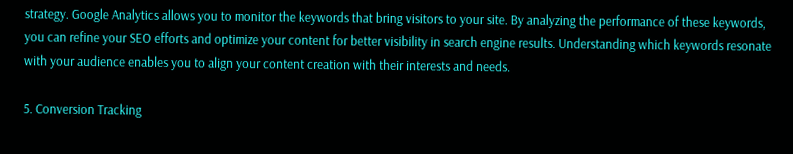strategy. Google Analytics allows you to monitor the keywords that bring visitors to your site. By analyzing the performance of these keywords, you can refine your SEO efforts and optimize your content for better visibility in search engine results. Understanding which keywords resonate with your audience enables you to align your content creation with their interests and needs.

5. Conversion Tracking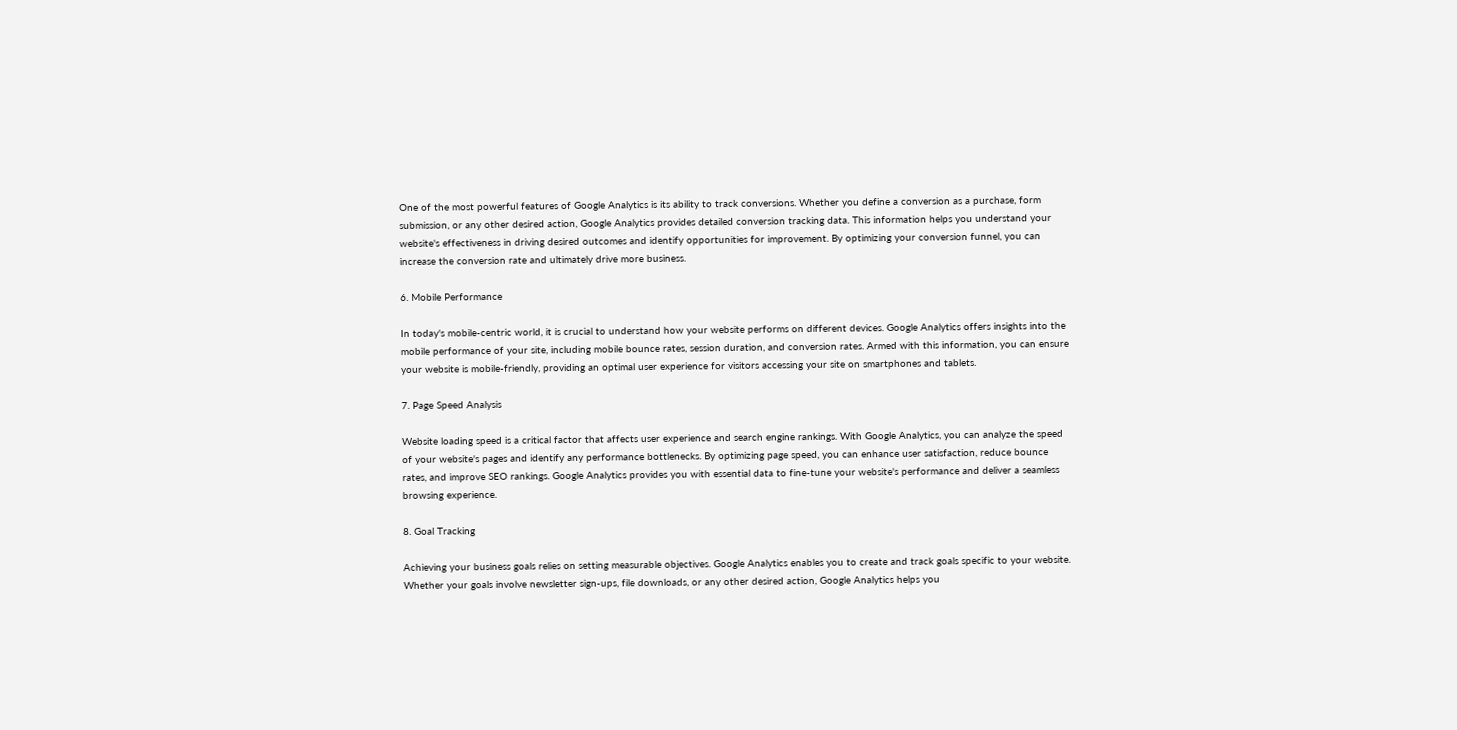One of the most powerful features of Google Analytics is its ability to track conversions. Whether you define a conversion as a purchase, form submission, or any other desired action, Google Analytics provides detailed conversion tracking data. This information helps you understand your website's effectiveness in driving desired outcomes and identify opportunities for improvement. By optimizing your conversion funnel, you can increase the conversion rate and ultimately drive more business.

6. Mobile Performance

In today's mobile-centric world, it is crucial to understand how your website performs on different devices. Google Analytics offers insights into the mobile performance of your site, including mobile bounce rates, session duration, and conversion rates. Armed with this information, you can ensure your website is mobile-friendly, providing an optimal user experience for visitors accessing your site on smartphones and tablets.

7. Page Speed Analysis

Website loading speed is a critical factor that affects user experience and search engine rankings. With Google Analytics, you can analyze the speed of your website's pages and identify any performance bottlenecks. By optimizing page speed, you can enhance user satisfaction, reduce bounce rates, and improve SEO rankings. Google Analytics provides you with essential data to fine-tune your website's performance and deliver a seamless browsing experience.

8. Goal Tracking

Achieving your business goals relies on setting measurable objectives. Google Analytics enables you to create and track goals specific to your website. Whether your goals involve newsletter sign-ups, file downloads, or any other desired action, Google Analytics helps you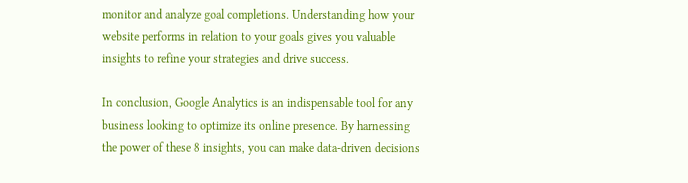monitor and analyze goal completions. Understanding how your website performs in relation to your goals gives you valuable insights to refine your strategies and drive success.

In conclusion, Google Analytics is an indispensable tool for any business looking to optimize its online presence. By harnessing the power of these 8 insights, you can make data-driven decisions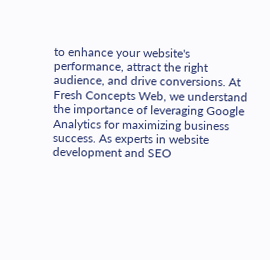to enhance your website's performance, attract the right audience, and drive conversions. At Fresh Concepts Web, we understand the importance of leveraging Google Analytics for maximizing business success. As experts in website development and SEO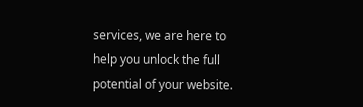services, we are here to help you unlock the full potential of your website.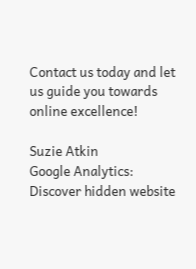Contact us today and let us guide you towards online excellence!

Suzie Atkin
Google Analytics: Discover hidden website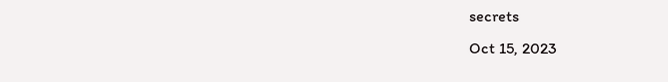secrets
Oct 15, 2023